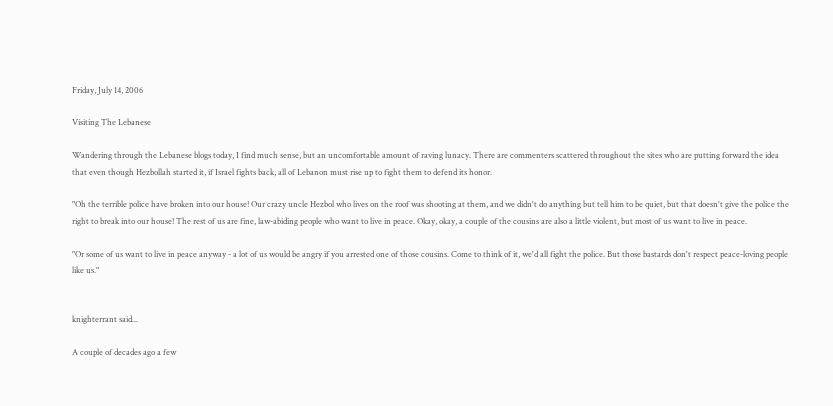Friday, July 14, 2006

Visiting The Lebanese

Wandering through the Lebanese blogs today, I find much sense, but an uncomfortable amount of raving lunacy. There are commenters scattered throughout the sites who are putting forward the idea that even though Hezbollah started it, if Israel fights back, all of Lebanon must rise up to fight them to defend its honor.

"Oh the terrible police have broken into our house! Our crazy uncle Hezbol who lives on the roof was shooting at them, and we didn't do anything but tell him to be quiet, but that doesn't give the police the right to break into our house! The rest of us are fine, law-abiding people who want to live in peace. Okay, okay, a couple of the cousins are also a little violent, but most of us want to live in peace.

"Or some of us want to live in peace anyway - a lot of us would be angry if you arrested one of those cousins. Come to think of it, we'd all fight the police. But those bastards don't respect peace-loving people like us."


knighterrant said...

A couple of decades ago a few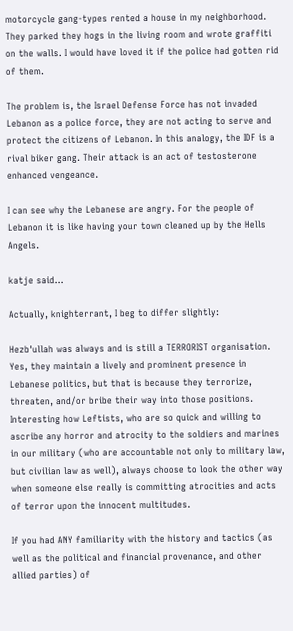motorcycle gang-types rented a house in my neighborhood. They parked they hogs in the living room and wrote graffiti on the walls. I would have loved it if the police had gotten rid of them.

The problem is, the Israel Defense Force has not invaded Lebanon as a police force, they are not acting to serve and protect the citizens of Lebanon. In this analogy, the IDF is a rival biker gang. Their attack is an act of testosterone enhanced vengeance.

I can see why the Lebanese are angry. For the people of Lebanon it is like having your town cleaned up by the Hells Angels.

katje said...

Actually, knighterrant, I beg to differ slightly:

Hezb'ullah was always and is still a TERRORIST organisation. Yes, they maintain a lively and prominent presence in Lebanese politics, but that is because they terrorize, threaten, and/or bribe their way into those positions. Interesting how Leftists, who are so quick and willing to ascribe any horror and atrocity to the soldiers and marines in our military (who are accountable not only to military law, but civilian law as well), always choose to look the other way when someone else really is committing atrocities and acts of terror upon the innocent multitudes.

If you had ANY familiarity with the history and tactics (as well as the political and financial provenance, and other allied parties) of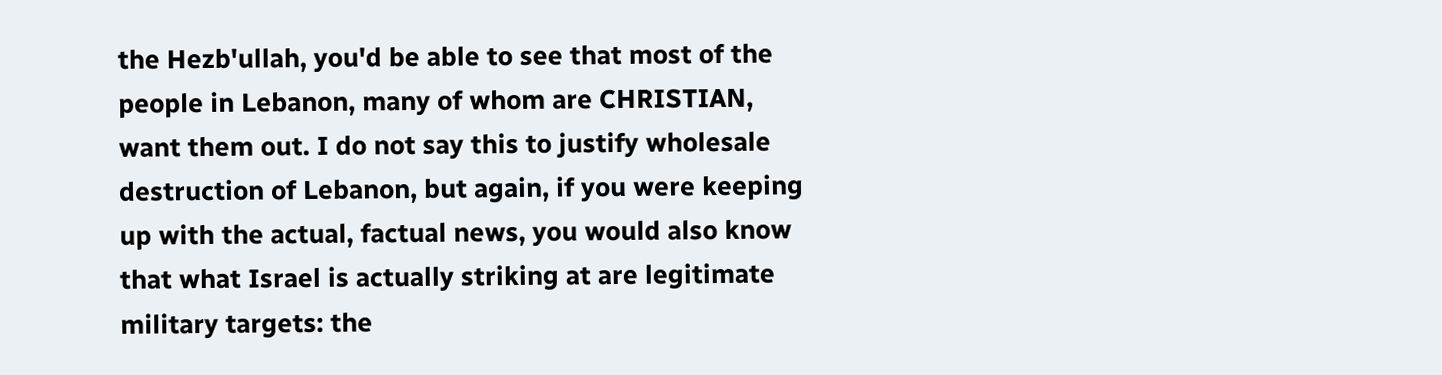the Hezb'ullah, you'd be able to see that most of the people in Lebanon, many of whom are CHRISTIAN, want them out. I do not say this to justify wholesale destruction of Lebanon, but again, if you were keeping up with the actual, factual news, you would also know that what Israel is actually striking at are legitimate military targets: the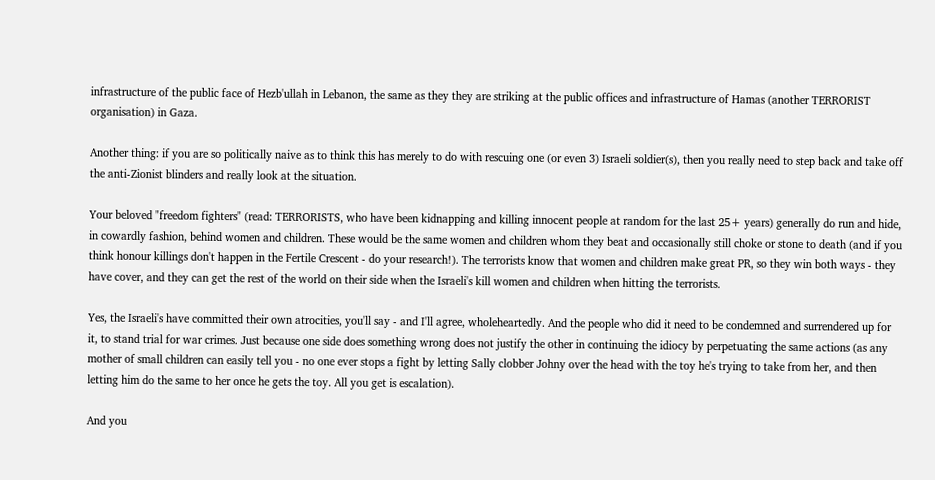infrastructure of the public face of Hezb'ullah in Lebanon, the same as they they are striking at the public offices and infrastructure of Hamas (another TERRORIST organisation) in Gaza.

Another thing: if you are so politically naive as to think this has merely to do with rescuing one (or even 3) Israeli soldier(s), then you really need to step back and take off the anti-Zionist blinders and really look at the situation.

Your beloved "freedom fighters" (read: TERRORISTS, who have been kidnapping and killing innocent people at random for the last 25+ years) generally do run and hide, in cowardly fashion, behind women and children. These would be the same women and children whom they beat and occasionally still choke or stone to death (and if you think honour killings don't happen in the Fertile Crescent - do your research!). The terrorists know that women and children make great PR, so they win both ways - they have cover, and they can get the rest of the world on their side when the Israeli's kill women and children when hitting the terrorists.

Yes, the Israeli's have committed their own atrocities, you'll say - and I'll agree, wholeheartedly. And the people who did it need to be condemned and surrendered up for it, to stand trial for war crimes. Just because one side does something wrong does not justify the other in continuing the idiocy by perpetuating the same actions (as any mother of small children can easily tell you - no one ever stops a fight by letting Sally clobber Johny over the head with the toy he's trying to take from her, and then letting him do the same to her once he gets the toy. All you get is escalation).

And you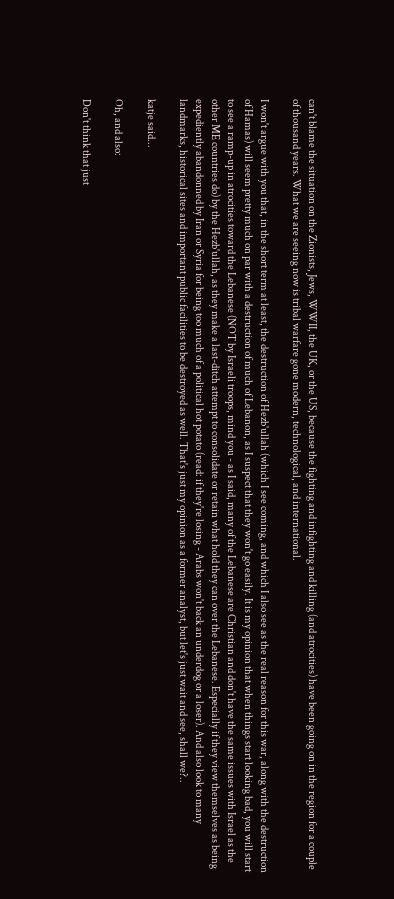can't blame the situation on the Zionists, Jews, WWII, the UK, or the US, because the fighting and infighting and killing (and atrocities) have been going on in the region for a couple of thousand years. What we are seeing now is tribal warfare gone modern, technological, and international.

I won't argue with you that, in the short term at least, the destruction of Hezb'ullah (which I see coming, and which I also see as the real reason for this war, along with the destruction of Hamas) will seem pretty much on par with a destruction of much of Lebanon, as I suspect that they won't go easily. It is my opinion that when things start looking bad, you will start to see a ramp-up in atrocities toward the Lebanese (NOT by Israeli troops, mind you - as I said, many of the Lebanese are Christian and don't have the same issues with Israel as the other ME countries do) by the Hezb'ullah, as they make a last-ditch attempt to consolidate or retain what hold they can over the Lebanese. Especially if they view themselves as being expediently abandonned by Iran or Syria for being too much of a political hot potato (read: if they're losing - Arabs won't back an underdog or a loser). And also look to many landmarks, historical sites and important public facilities to be destroyed as well. That's just my opinion as a former analyst, but let's just wait and see, shall we?..

katje said...

Oh, and also:

Don't think that just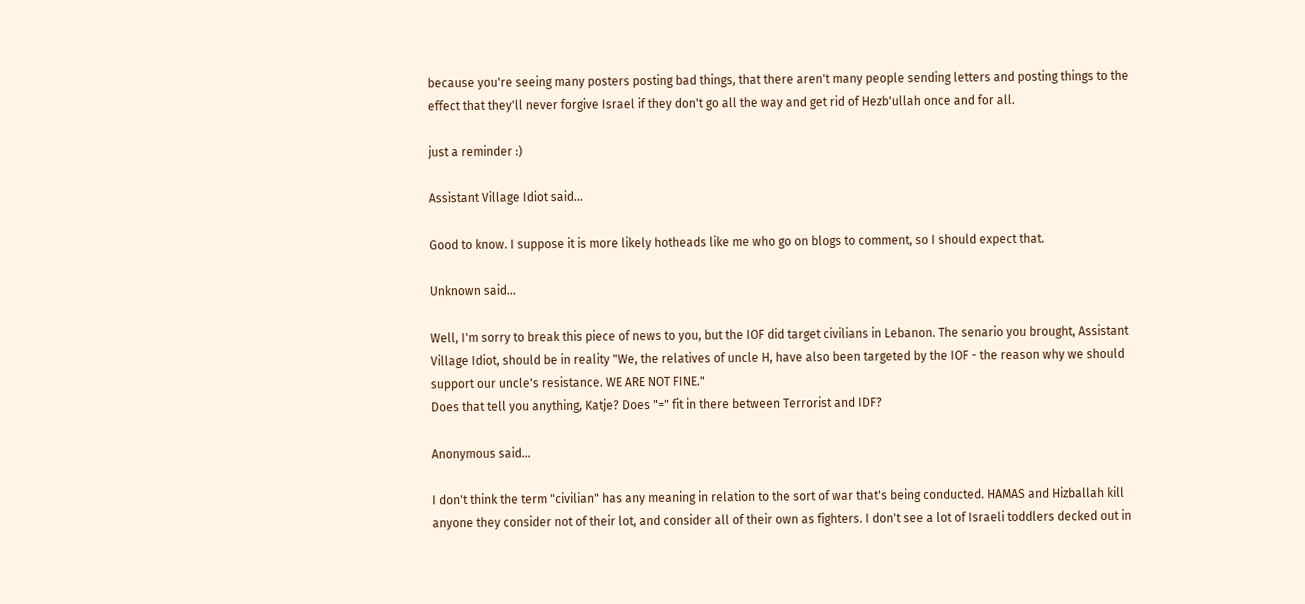because you're seeing many posters posting bad things, that there aren't many people sending letters and posting things to the effect that they'll never forgive Israel if they don't go all the way and get rid of Hezb'ullah once and for all.

just a reminder :)

Assistant Village Idiot said...

Good to know. I suppose it is more likely hotheads like me who go on blogs to comment, so I should expect that.

Unknown said...

Well, I'm sorry to break this piece of news to you, but the IOF did target civilians in Lebanon. The senario you brought, Assistant Village Idiot, should be in reality "We, the relatives of uncle H, have also been targeted by the IOF - the reason why we should support our uncle's resistance. WE ARE NOT FINE."
Does that tell you anything, Katje? Does "=" fit in there between Terrorist and IDF?

Anonymous said...

I don't think the term "civilian" has any meaning in relation to the sort of war that's being conducted. HAMAS and Hizballah kill anyone they consider not of their lot, and consider all of their own as fighters. I don't see a lot of Israeli toddlers decked out in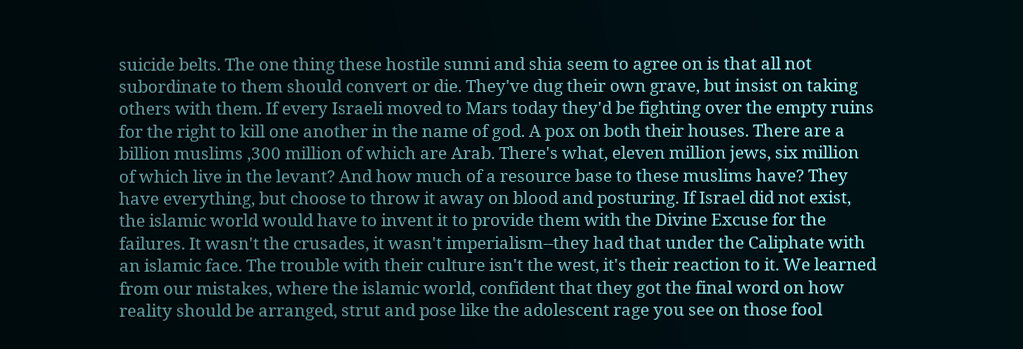suicide belts. The one thing these hostile sunni and shia seem to agree on is that all not subordinate to them should convert or die. They've dug their own grave, but insist on taking others with them. If every Israeli moved to Mars today they'd be fighting over the empty ruins for the right to kill one another in the name of god. A pox on both their houses. There are a billion muslims ,300 million of which are Arab. There's what, eleven million jews, six million of which live in the levant? And how much of a resource base to these muslims have? They have everything, but choose to throw it away on blood and posturing. If Israel did not exist, the islamic world would have to invent it to provide them with the Divine Excuse for the failures. It wasn't the crusades, it wasn't imperialism--they had that under the Caliphate with an islamic face. The trouble with their culture isn't the west, it's their reaction to it. We learned from our mistakes, where the islamic world, confident that they got the final word on how reality should be arranged, strut and pose like the adolescent rage you see on those fool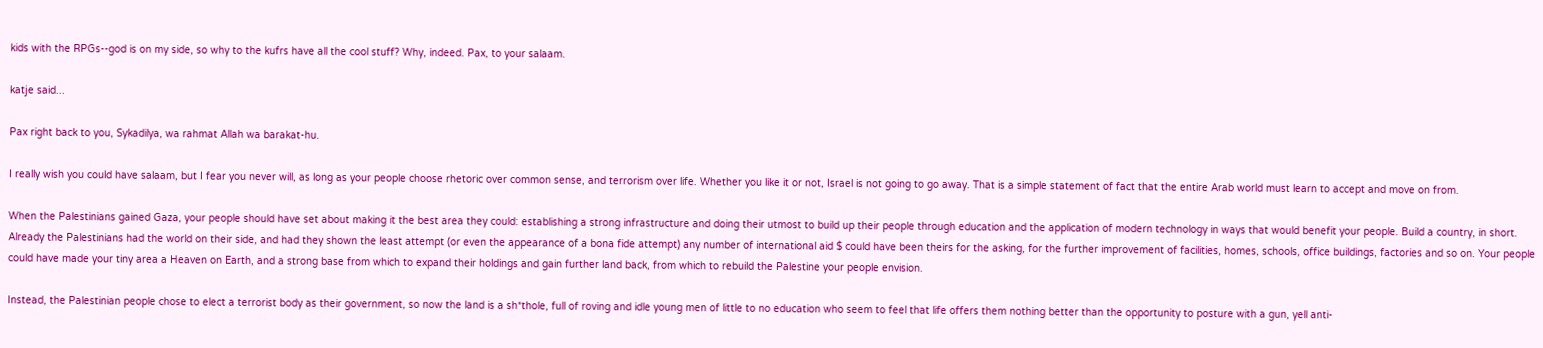kids with the RPGs--god is on my side, so why to the kufrs have all the cool stuff? Why, indeed. Pax, to your salaam.

katje said...

Pax right back to you, Sykadilya, wa rahmat Allah wa barakat-hu.

I really wish you could have salaam, but I fear you never will, as long as your people choose rhetoric over common sense, and terrorism over life. Whether you like it or not, Israel is not going to go away. That is a simple statement of fact that the entire Arab world must learn to accept and move on from.

When the Palestinians gained Gaza, your people should have set about making it the best area they could: establishing a strong infrastructure and doing their utmost to build up their people through education and the application of modern technology in ways that would benefit your people. Build a country, in short. Already the Palestinians had the world on their side, and had they shown the least attempt (or even the appearance of a bona fide attempt) any number of international aid $ could have been theirs for the asking, for the further improvement of facilities, homes, schools, office buildings, factories and so on. Your people could have made your tiny area a Heaven on Earth, and a strong base from which to expand their holdings and gain further land back, from which to rebuild the Palestine your people envision.

Instead, the Palestinian people chose to elect a terrorist body as their government, so now the land is a sh*thole, full of roving and idle young men of little to no education who seem to feel that life offers them nothing better than the opportunity to posture with a gun, yell anti-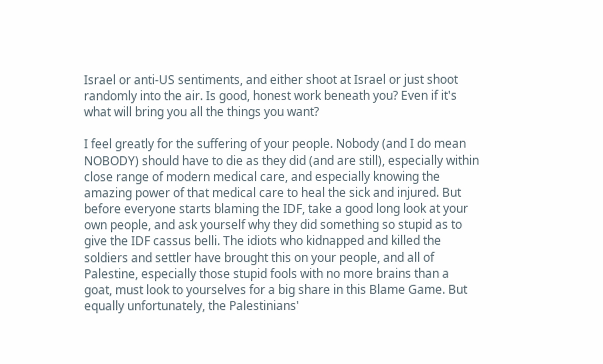Israel or anti-US sentiments, and either shoot at Israel or just shoot randomly into the air. Is good, honest work beneath you? Even if it's what will bring you all the things you want?

I feel greatly for the suffering of your people. Nobody (and I do mean NOBODY) should have to die as they did (and are still), especially within close range of modern medical care, and especially knowing the amazing power of that medical care to heal the sick and injured. But before everyone starts blaming the IDF, take a good long look at your own people, and ask yourself why they did something so stupid as to give the IDF cassus belli. The idiots who kidnapped and killed the soldiers and settler have brought this on your people, and all of Palestine, especially those stupid fools with no more brains than a goat, must look to yourselves for a big share in this Blame Game. But equally unfortunately, the Palestinians'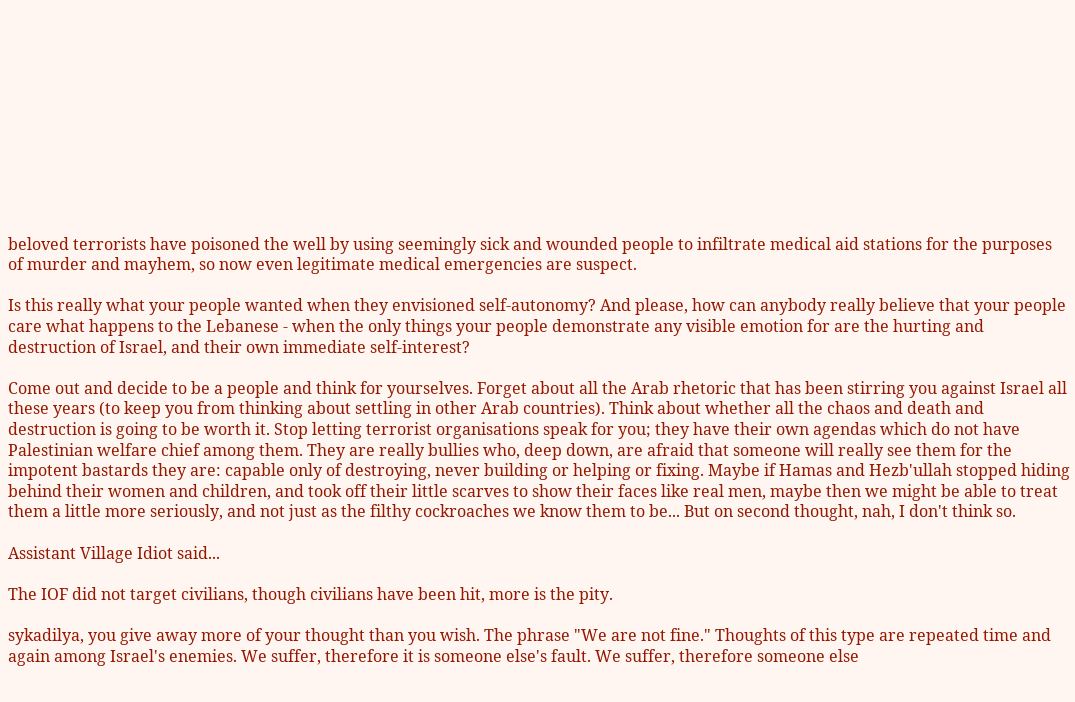beloved terrorists have poisoned the well by using seemingly sick and wounded people to infiltrate medical aid stations for the purposes of murder and mayhem, so now even legitimate medical emergencies are suspect.

Is this really what your people wanted when they envisioned self-autonomy? And please, how can anybody really believe that your people care what happens to the Lebanese - when the only things your people demonstrate any visible emotion for are the hurting and destruction of Israel, and their own immediate self-interest?

Come out and decide to be a people and think for yourselves. Forget about all the Arab rhetoric that has been stirring you against Israel all these years (to keep you from thinking about settling in other Arab countries). Think about whether all the chaos and death and destruction is going to be worth it. Stop letting terrorist organisations speak for you; they have their own agendas which do not have Palestinian welfare chief among them. They are really bullies who, deep down, are afraid that someone will really see them for the impotent bastards they are: capable only of destroying, never building or helping or fixing. Maybe if Hamas and Hezb'ullah stopped hiding behind their women and children, and took off their little scarves to show their faces like real men, maybe then we might be able to treat them a little more seriously, and not just as the filthy cockroaches we know them to be... But on second thought, nah, I don't think so.

Assistant Village Idiot said...

The IOF did not target civilians, though civilians have been hit, more is the pity.

sykadilya, you give away more of your thought than you wish. The phrase "We are not fine." Thoughts of this type are repeated time and again among Israel's enemies. We suffer, therefore it is someone else's fault. We suffer, therefore someone else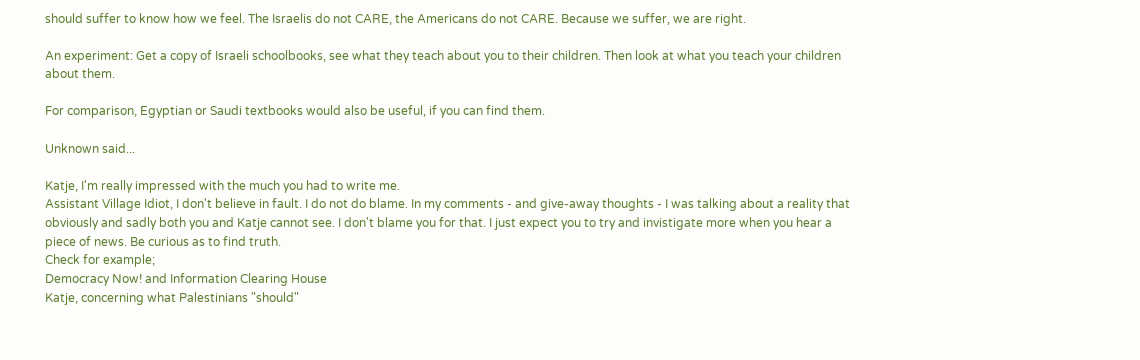should suffer to know how we feel. The Israelis do not CARE, the Americans do not CARE. Because we suffer, we are right.

An experiment: Get a copy of Israeli schoolbooks, see what they teach about you to their children. Then look at what you teach your children about them.

For comparison, Egyptian or Saudi textbooks would also be useful, if you can find them.

Unknown said...

Katje, I'm really impressed with the much you had to write me.
Assistant Village Idiot, I don't believe in fault. I do not do blame. In my comments - and give-away thoughts - I was talking about a reality that obviously and sadly both you and Katje cannot see. I don't blame you for that. I just expect you to try and invistigate more when you hear a piece of news. Be curious as to find truth.
Check for example;
Democracy Now! and Information Clearing House
Katje, concerning what Palestinians "should"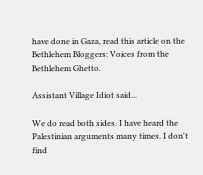have done in Gaza, read this article on the Bethlehem Bloggers: Voices from the Bethlehem Ghetto.

Assistant Village Idiot said...

We do read both sides. I have heard the Palestinian arguments many times. I don't find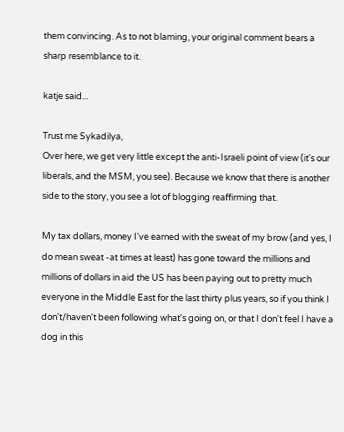them convincing. As to not blaming, your original comment bears a sharp resemblance to it.

katje said...

Trust me Sykadilya,
Over here, we get very little except the anti-Israeli point of view (it's our liberals, and the MSM, you see). Because we know that there is another side to the story, you see a lot of blogging reaffirming that.

My tax dollars, money I've earned with the sweat of my brow (and yes, I do mean sweat -at times at least) has gone toward the millions and millions of dollars in aid the US has been paying out to pretty much everyone in the Middle East for the last thirty plus years, so if you think I don't/haven't been following what's going on, or that I don't feel I have a dog in this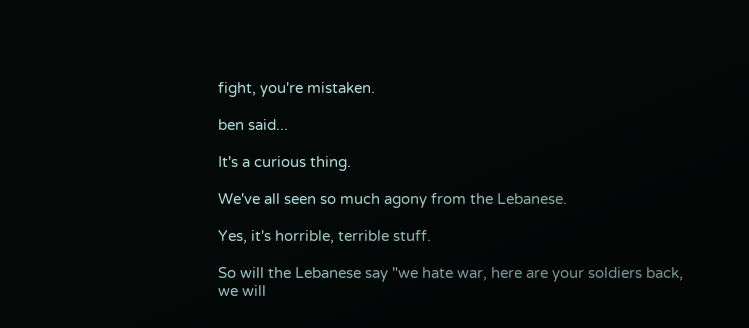fight, you're mistaken.

ben said...

It's a curious thing.

We've all seen so much agony from the Lebanese.

Yes, it's horrible, terrible stuff.

So will the Lebanese say "we hate war, here are your soldiers back, we will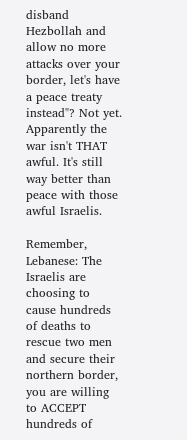disband Hezbollah and allow no more attacks over your border, let's have a peace treaty instead"? Not yet. Apparently the war isn't THAT awful. It's still way better than peace with those awful Israelis.

Remember, Lebanese: The Israelis are choosing to cause hundreds of deaths to rescue two men and secure their northern border, you are willing to ACCEPT hundreds of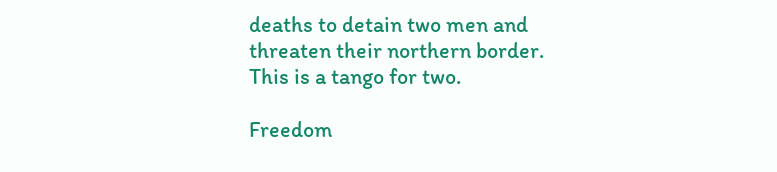deaths to detain two men and threaten their northern border. This is a tango for two.

Freedom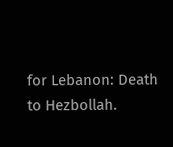for Lebanon: Death to Hezbollah.